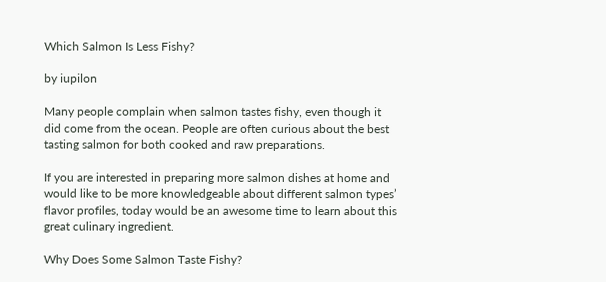Which Salmon Is Less Fishy?

by iupilon

Many people complain when salmon tastes fishy, even though it did come from the ocean. People are often curious about the best tasting salmon for both cooked and raw preparations.

If you are interested in preparing more salmon dishes at home and would like to be more knowledgeable about different salmon types’ flavor profiles, today would be an awesome time to learn about this great culinary ingredient.

Why Does Some Salmon Taste Fishy?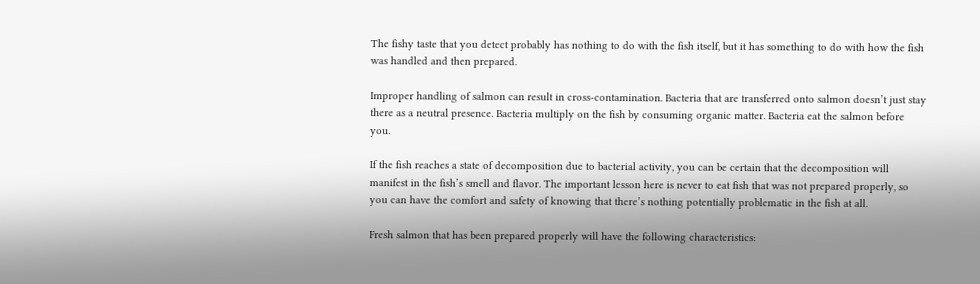The fishy taste that you detect probably has nothing to do with the fish itself, but it has something to do with how the fish was handled and then prepared.

Improper handling of salmon can result in cross-contamination. Bacteria that are transferred onto salmon doesn’t just stay there as a neutral presence. Bacteria multiply on the fish by consuming organic matter. Bacteria eat the salmon before you.

If the fish reaches a state of decomposition due to bacterial activity, you can be certain that the decomposition will manifest in the fish’s smell and flavor. The important lesson here is never to eat fish that was not prepared properly, so you can have the comfort and safety of knowing that there’s nothing potentially problematic in the fish at all.

Fresh salmon that has been prepared properly will have the following characteristics: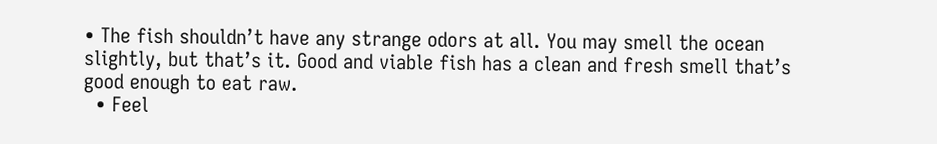• The fish shouldn’t have any strange odors at all. You may smell the ocean slightly, but that’s it. Good and viable fish has a clean and fresh smell that’s good enough to eat raw.
  • Feel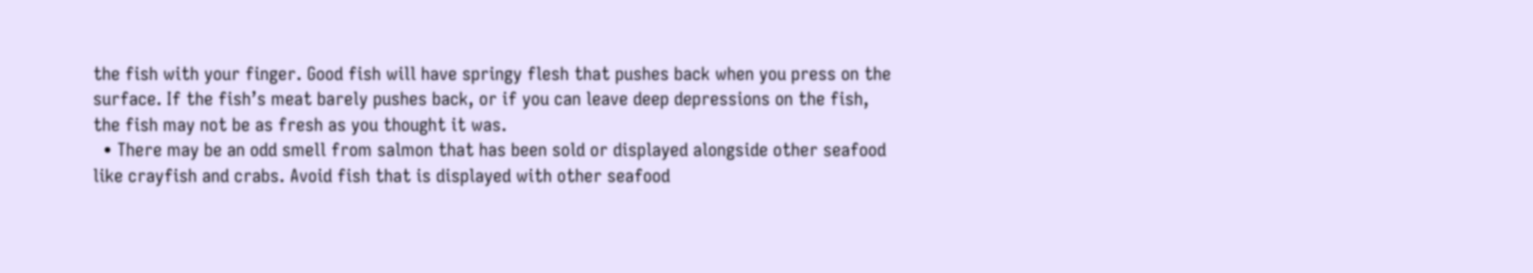the fish with your finger. Good fish will have springy flesh that pushes back when you press on the surface. If the fish’s meat barely pushes back, or if you can leave deep depressions on the fish, the fish may not be as fresh as you thought it was.
  • There may be an odd smell from salmon that has been sold or displayed alongside other seafood like crayfish and crabs. Avoid fish that is displayed with other seafood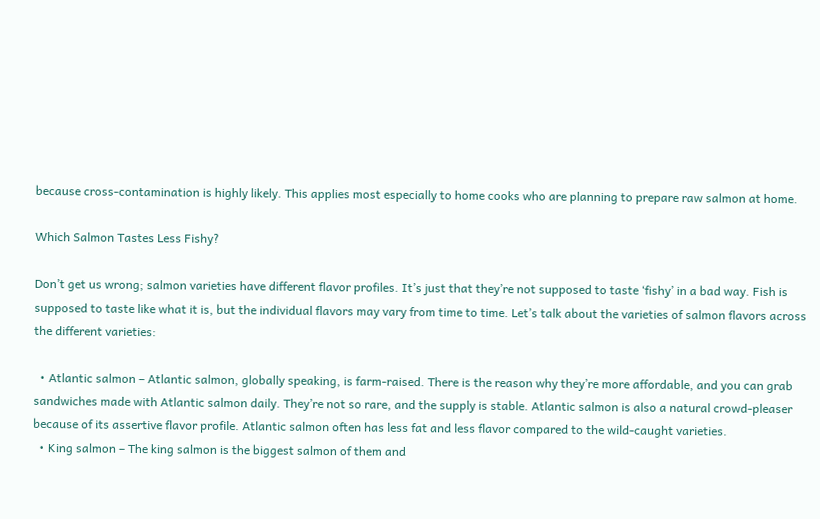because cross-contamination is highly likely. This applies most especially to home cooks who are planning to prepare raw salmon at home.

Which Salmon Tastes Less Fishy?

Don’t get us wrong; salmon varieties have different flavor profiles. It’s just that they’re not supposed to taste ‘fishy’ in a bad way. Fish is supposed to taste like what it is, but the individual flavors may vary from time to time. Let’s talk about the varieties of salmon flavors across the different varieties:

  • Atlantic salmon – Atlantic salmon, globally speaking, is farm-raised. There is the reason why they’re more affordable, and you can grab sandwiches made with Atlantic salmon daily. They’re not so rare, and the supply is stable. Atlantic salmon is also a natural crowd-pleaser because of its assertive flavor profile. Atlantic salmon often has less fat and less flavor compared to the wild-caught varieties.
  • King salmon – The king salmon is the biggest salmon of them and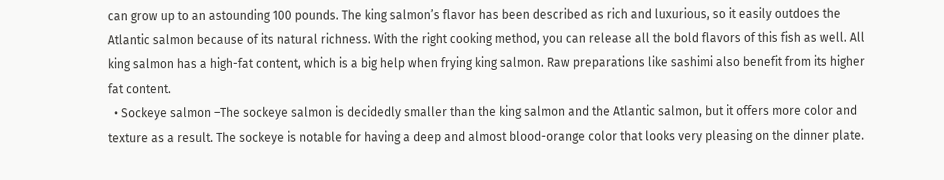can grow up to an astounding 100 pounds. The king salmon’s flavor has been described as rich and luxurious, so it easily outdoes the Atlantic salmon because of its natural richness. With the right cooking method, you can release all the bold flavors of this fish as well. All king salmon has a high-fat content, which is a big help when frying king salmon. Raw preparations like sashimi also benefit from its higher fat content.
  • Sockeye salmon –The sockeye salmon is decidedly smaller than the king salmon and the Atlantic salmon, but it offers more color and texture as a result. The sockeye is notable for having a deep and almost blood-orange color that looks very pleasing on the dinner plate.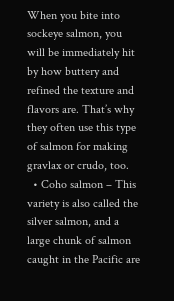When you bite into sockeye salmon, you will be immediately hit by how buttery and refined the texture and flavors are. That’s why they often use this type of salmon for making gravlax or crudo, too.
  • Coho salmon – This variety is also called the silver salmon, and a large chunk of salmon caught in the Pacific are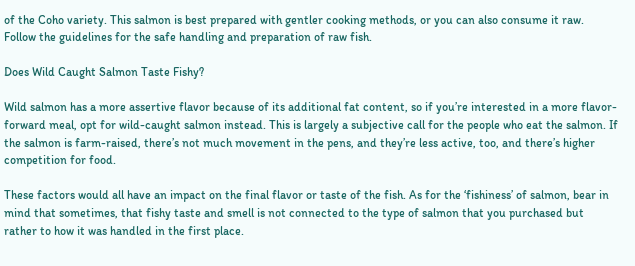of the Coho variety. This salmon is best prepared with gentler cooking methods, or you can also consume it raw. Follow the guidelines for the safe handling and preparation of raw fish.

Does Wild Caught Salmon Taste Fishy?

Wild salmon has a more assertive flavor because of its additional fat content, so if you’re interested in a more flavor-forward meal, opt for wild-caught salmon instead. This is largely a subjective call for the people who eat the salmon. If the salmon is farm-raised, there’s not much movement in the pens, and they’re less active, too, and there’s higher competition for food.

These factors would all have an impact on the final flavor or taste of the fish. As for the ‘fishiness’ of salmon, bear in mind that sometimes, that fishy taste and smell is not connected to the type of salmon that you purchased but rather to how it was handled in the first place.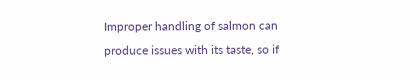Improper handling of salmon can produce issues with its taste, so if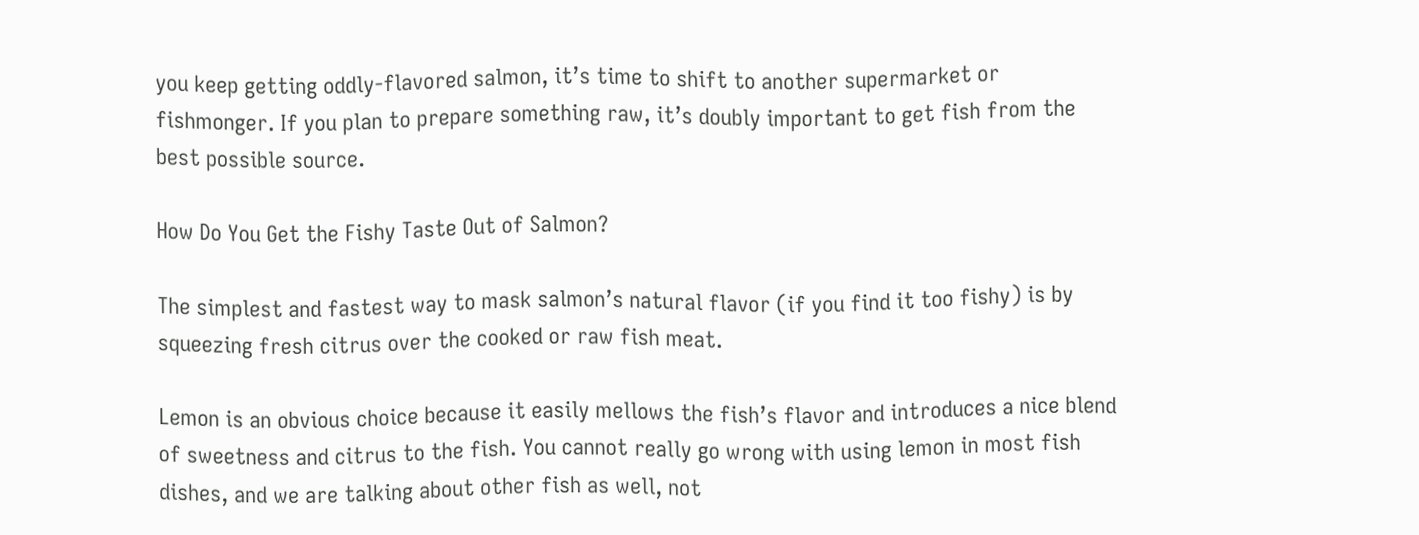you keep getting oddly-flavored salmon, it’s time to shift to another supermarket or fishmonger. If you plan to prepare something raw, it’s doubly important to get fish from the best possible source.

How Do You Get the Fishy Taste Out of Salmon?

The simplest and fastest way to mask salmon’s natural flavor (if you find it too fishy) is by squeezing fresh citrus over the cooked or raw fish meat.

Lemon is an obvious choice because it easily mellows the fish’s flavor and introduces a nice blend of sweetness and citrus to the fish. You cannot really go wrong with using lemon in most fish dishes, and we are talking about other fish as well, not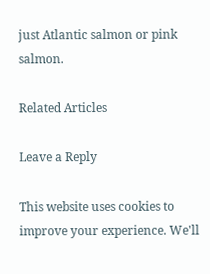just Atlantic salmon or pink salmon.

Related Articles

Leave a Reply

This website uses cookies to improve your experience. We'll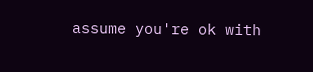assume you're ok with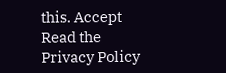this. Accept Read the Privacy Policy